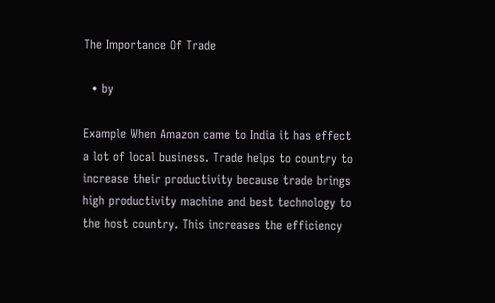The Importance Of Trade

  • by

Example When Amazon came to India it has effect a lot of local business. Trade helps to country to increase their productivity because trade brings high productivity machine and best technology to the host country. This increases the efficiency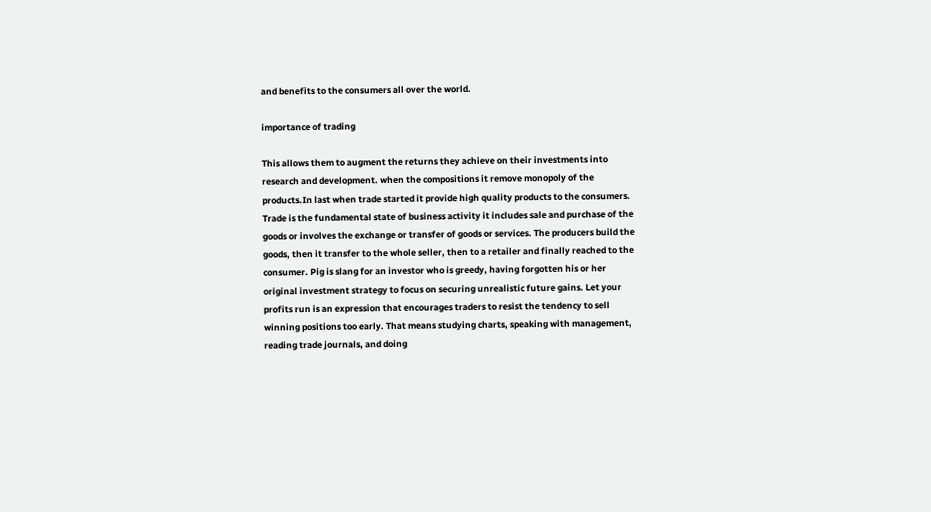and benefits to the consumers all over the world.

importance of trading

This allows them to augment the returns they achieve on their investments into research and development. when the compositions it remove monopoly of the products.In last when trade started it provide high quality products to the consumers. Trade is the fundamental state of business activity it includes sale and purchase of the goods or involves the exchange or transfer of goods or services. The producers build the goods, then it transfer to the whole seller, then to a retailer and finally reached to the consumer. Pig is slang for an investor who is greedy, having forgotten his or her original investment strategy to focus on securing unrealistic future gains. Let your profits run is an expression that encourages traders to resist the tendency to sell winning positions too early. That means studying charts, speaking with management, reading trade journals, and doing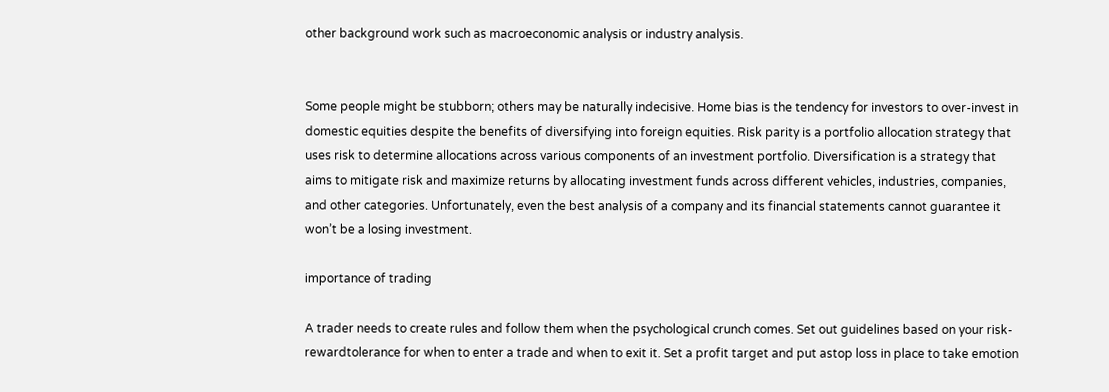other background work such as macroeconomic analysis or industry analysis.


Some people might be stubborn; others may be naturally indecisive. Home bias is the tendency for investors to over-invest in domestic equities despite the benefits of diversifying into foreign equities. Risk parity is a portfolio allocation strategy that uses risk to determine allocations across various components of an investment portfolio. Diversification is a strategy that aims to mitigate risk and maximize returns by allocating investment funds across different vehicles, industries, companies, and other categories. Unfortunately, even the best analysis of a company and its financial statements cannot guarantee it won’t be a losing investment.

importance of trading

A trader needs to create rules and follow them when the psychological crunch comes. Set out guidelines based on your risk-rewardtolerance for when to enter a trade and when to exit it. Set a profit target and put astop loss in place to take emotion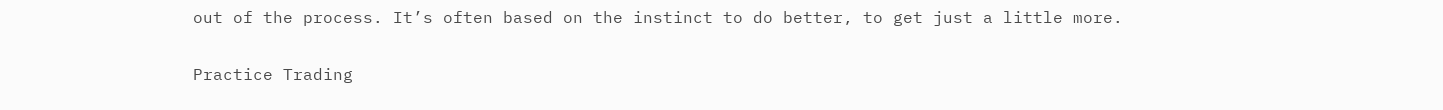out of the process. It’s often based on the instinct to do better, to get just a little more.

Practice Trading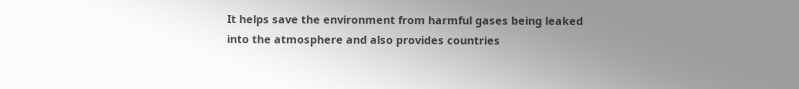It helps save the environment from harmful gases being leaked into the atmosphere and also provides countries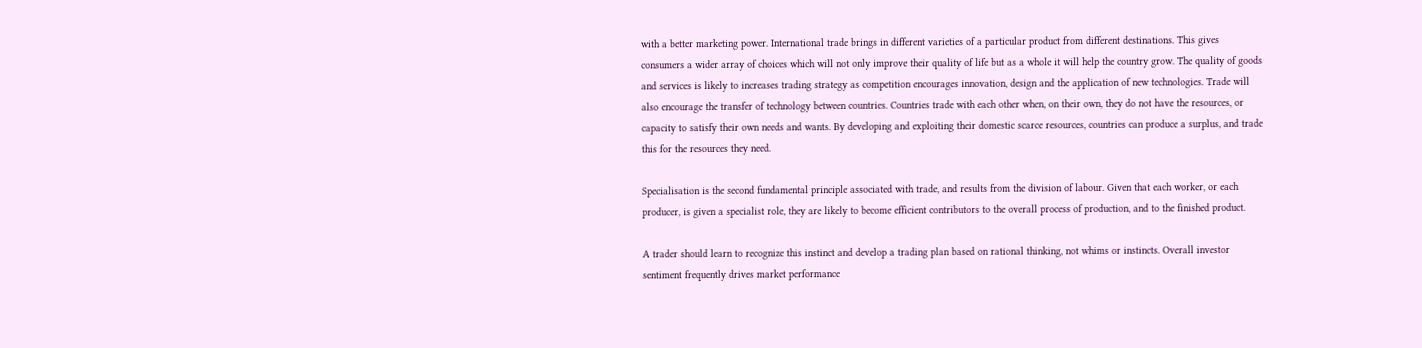with a better marketing power. International trade brings in different varieties of a particular product from different destinations. This gives consumers a wider array of choices which will not only improve their quality of life but as a whole it will help the country grow. The quality of goods and services is likely to increases trading strategy as competition encourages innovation, design and the application of new technologies. Trade will also encourage the transfer of technology between countries. Countries trade with each other when, on their own, they do not have the resources, or capacity to satisfy their own needs and wants. By developing and exploiting their domestic scarce resources, countries can produce a surplus, and trade this for the resources they need.

Specialisation is the second fundamental principle associated with trade, and results from the division of labour. Given that each worker, or each producer, is given a specialist role, they are likely to become efficient contributors to the overall process of production, and to the finished product.

A trader should learn to recognize this instinct and develop a trading plan based on rational thinking, not whims or instincts. Overall investor sentiment frequently drives market performance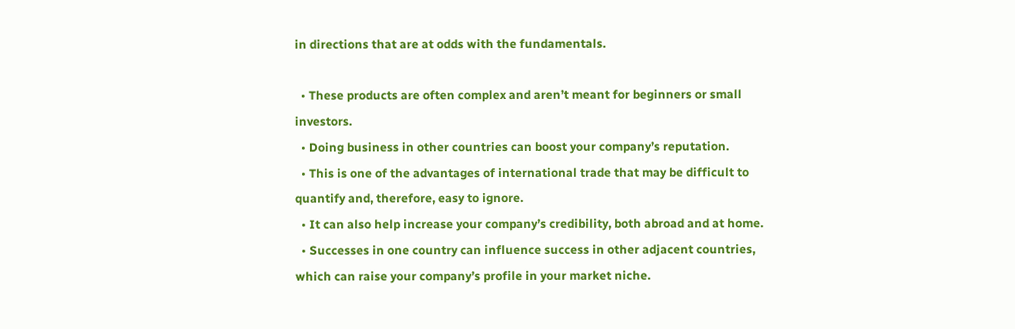in directions that are at odds with the fundamentals.

  • These products are often complex and aren’t meant for beginners or small investors.
  • Doing business in other countries can boost your company’s reputation.
  • This is one of the advantages of international trade that may be difficult to quantify and, therefore, easy to ignore.
  • It can also help increase your company’s credibility, both abroad and at home.
  • Successes in one country can influence success in other adjacent countries, which can raise your company’s profile in your market niche.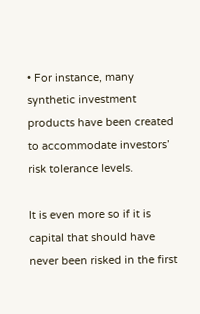• For instance, many synthetic investment products have been created to accommodate investors’ risk tolerance levels.

It is even more so if it is capital that should have never been risked in the first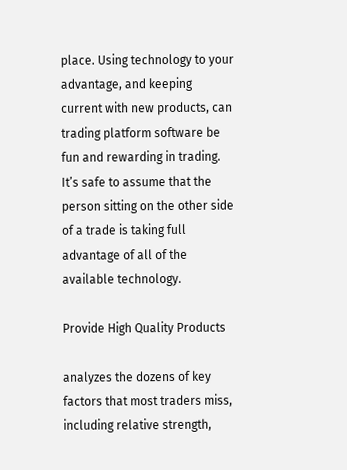place. Using technology to your advantage, and keeping current with new products, can trading platform software be fun and rewarding in trading. It’s safe to assume that the person sitting on the other side of a trade is taking full advantage of all of the available technology.

Provide High Quality Products

analyzes the dozens of key factors that most traders miss, including relative strength,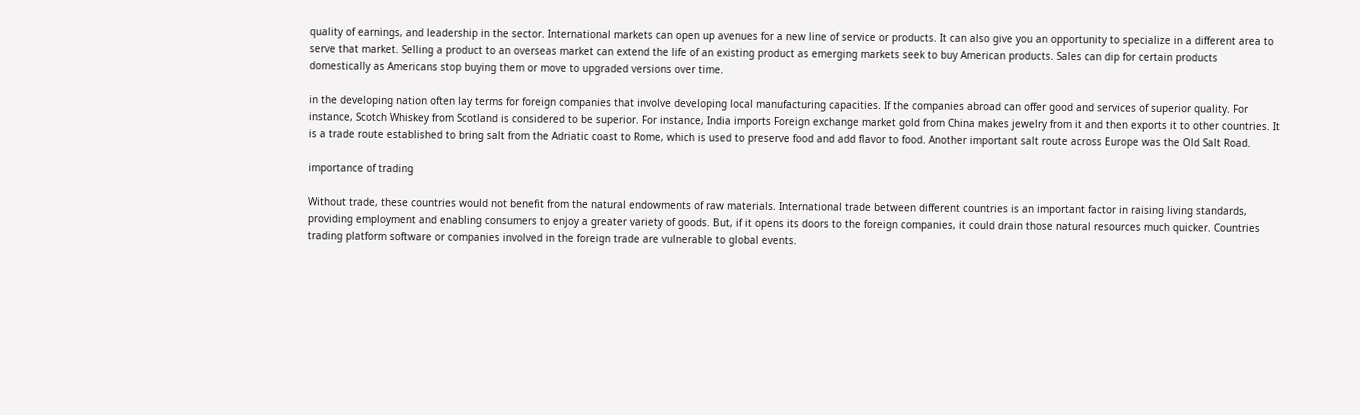quality of earnings, and leadership in the sector. International markets can open up avenues for a new line of service or products. It can also give you an opportunity to specialize in a different area to serve that market. Selling a product to an overseas market can extend the life of an existing product as emerging markets seek to buy American products. Sales can dip for certain products domestically as Americans stop buying them or move to upgraded versions over time.

in the developing nation often lay terms for foreign companies that involve developing local manufacturing capacities. If the companies abroad can offer good and services of superior quality. For instance, Scotch Whiskey from Scotland is considered to be superior. For instance, India imports Foreign exchange market gold from China makes jewelry from it and then exports it to other countries. It is a trade route established to bring salt from the Adriatic coast to Rome, which is used to preserve food and add flavor to food. Another important salt route across Europe was the Old Salt Road.

importance of trading

Without trade, these countries would not benefit from the natural endowments of raw materials. International trade between different countries is an important factor in raising living standards, providing employment and enabling consumers to enjoy a greater variety of goods. But, if it opens its doors to the foreign companies, it could drain those natural resources much quicker. Countries trading platform software or companies involved in the foreign trade are vulnerable to global events.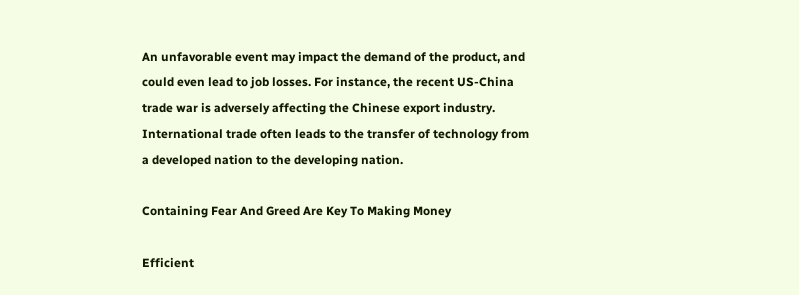An unfavorable event may impact the demand of the product, and could even lead to job losses. For instance, the recent US-China trade war is adversely affecting the Chinese export industry. International trade often leads to the transfer of technology from a developed nation to the developing nation.

Containing Fear And Greed Are Key To Making Money

Efficient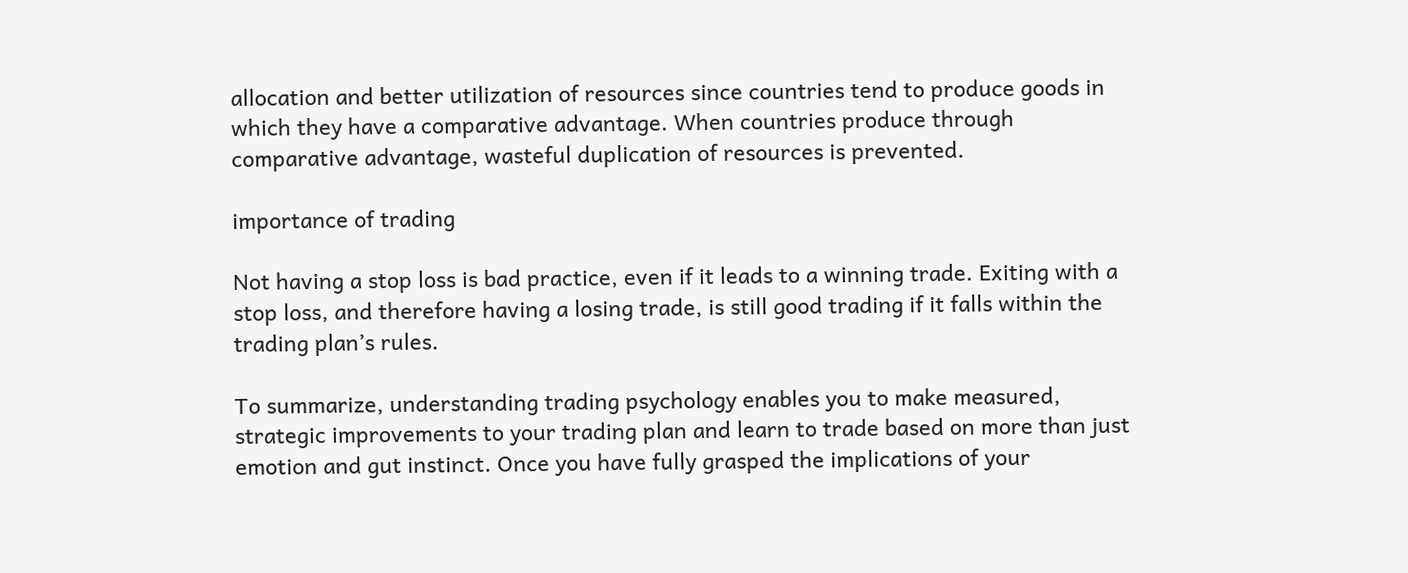allocation and better utilization of resources since countries tend to produce goods in which they have a comparative advantage. When countries produce through comparative advantage, wasteful duplication of resources is prevented.

importance of trading

Not having a stop loss is bad practice, even if it leads to a winning trade. Exiting with a stop loss, and therefore having a losing trade, is still good trading if it falls within the trading plan’s rules.

To summarize, understanding trading psychology enables you to make measured, strategic improvements to your trading plan and learn to trade based on more than just emotion and gut instinct. Once you have fully grasped the implications of your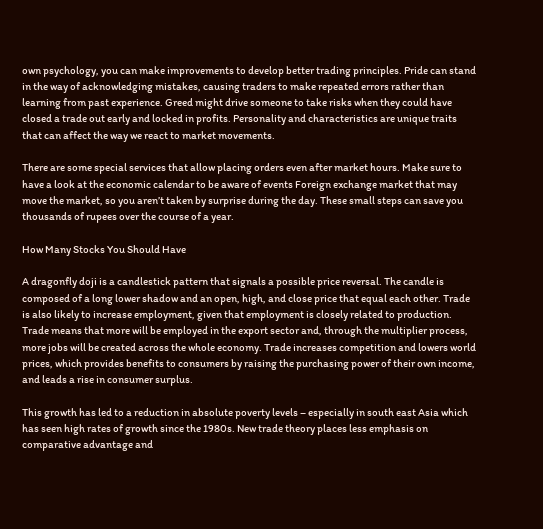own psychology, you can make improvements to develop better trading principles. Pride can stand in the way of acknowledging mistakes, causing traders to make repeated errors rather than learning from past experience. Greed might drive someone to take risks when they could have closed a trade out early and locked in profits. Personality and characteristics are unique traits that can affect the way we react to market movements.

There are some special services that allow placing orders even after market hours. Make sure to have a look at the economic calendar to be aware of events Foreign exchange market that may move the market, so you aren’t taken by surprise during the day. These small steps can save you thousands of rupees over the course of a year.

How Many Stocks You Should Have

A dragonfly doji is a candlestick pattern that signals a possible price reversal. The candle is composed of a long lower shadow and an open, high, and close price that equal each other. Trade is also likely to increase employment, given that employment is closely related to production. Trade means that more will be employed in the export sector and, through the multiplier process, more jobs will be created across the whole economy. Trade increases competition and lowers world prices, which provides benefits to consumers by raising the purchasing power of their own income, and leads a rise in consumer surplus.

This growth has led to a reduction in absolute poverty levels – especially in south east Asia which has seen high rates of growth since the 1980s. New trade theory places less emphasis on comparative advantage and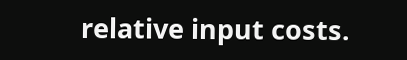relative input costs.